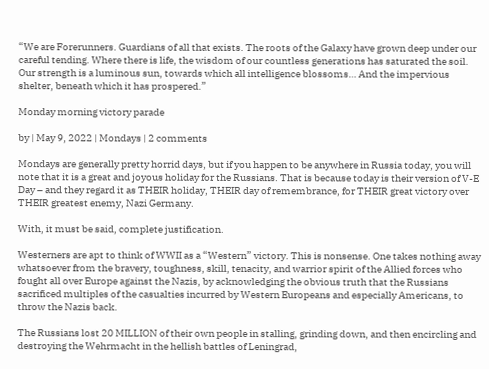“We are Forerunners. Guardians of all that exists. The roots of the Galaxy have grown deep under our careful tending. Where there is life, the wisdom of our countless generations has saturated the soil. Our strength is a luminous sun, towards which all intelligence blossoms… And the impervious shelter, beneath which it has prospered.”

Monday morning victory parade

by | May 9, 2022 | Mondays | 2 comments

Mondays are generally pretty horrid days, but if you happen to be anywhere in Russia today, you will note that it is a great and joyous holiday for the Russians. That is because today is their version of V-E Day – and they regard it as THEIR holiday, THEIR day of remembrance, for THEIR great victory over THEIR greatest enemy, Nazi Germany.

With, it must be said, complete justification.

Westerners are apt to think of WWII as a “Western” victory. This is nonsense. One takes nothing away whatsoever from the bravery, toughness, skill, tenacity, and warrior spirit of the Allied forces who fought all over Europe against the Nazis, by acknowledging the obvious truth that the Russians sacrificed multiples of the casualties incurred by Western Europeans and especially Americans, to throw the Nazis back.

The Russians lost 20 MILLION of their own people in stalling, grinding down, and then encircling and destroying the Wehrmacht in the hellish battles of Leningrad,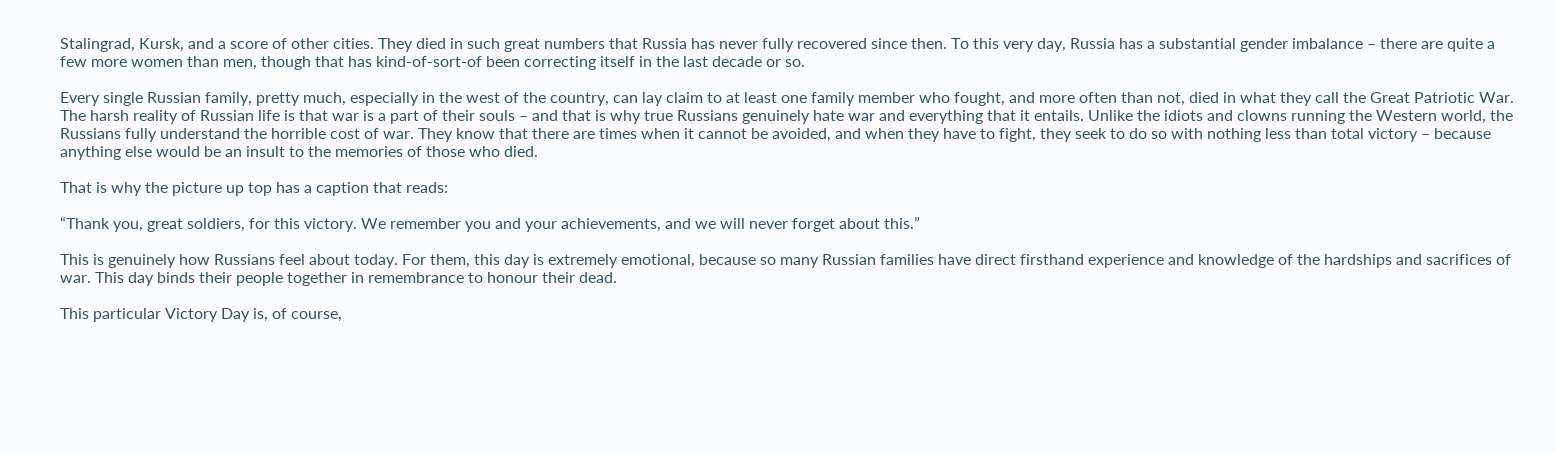Stalingrad, Kursk, and a score of other cities. They died in such great numbers that Russia has never fully recovered since then. To this very day, Russia has a substantial gender imbalance – there are quite a few more women than men, though that has kind-of-sort-of been correcting itself in the last decade or so.

Every single Russian family, pretty much, especially in the west of the country, can lay claim to at least one family member who fought, and more often than not, died in what they call the Great Patriotic War. The harsh reality of Russian life is that war is a part of their souls – and that is why true Russians genuinely hate war and everything that it entails. Unlike the idiots and clowns running the Western world, the Russians fully understand the horrible cost of war. They know that there are times when it cannot be avoided, and when they have to fight, they seek to do so with nothing less than total victory – because anything else would be an insult to the memories of those who died.

That is why the picture up top has a caption that reads:

“Thank you, great soldiers, for this victory. We remember you and your achievements, and we will never forget about this.”

This is genuinely how Russians feel about today. For them, this day is extremely emotional, because so many Russian families have direct firsthand experience and knowledge of the hardships and sacrifices of war. This day binds their people together in remembrance to honour their dead.

This particular Victory Day is, of course,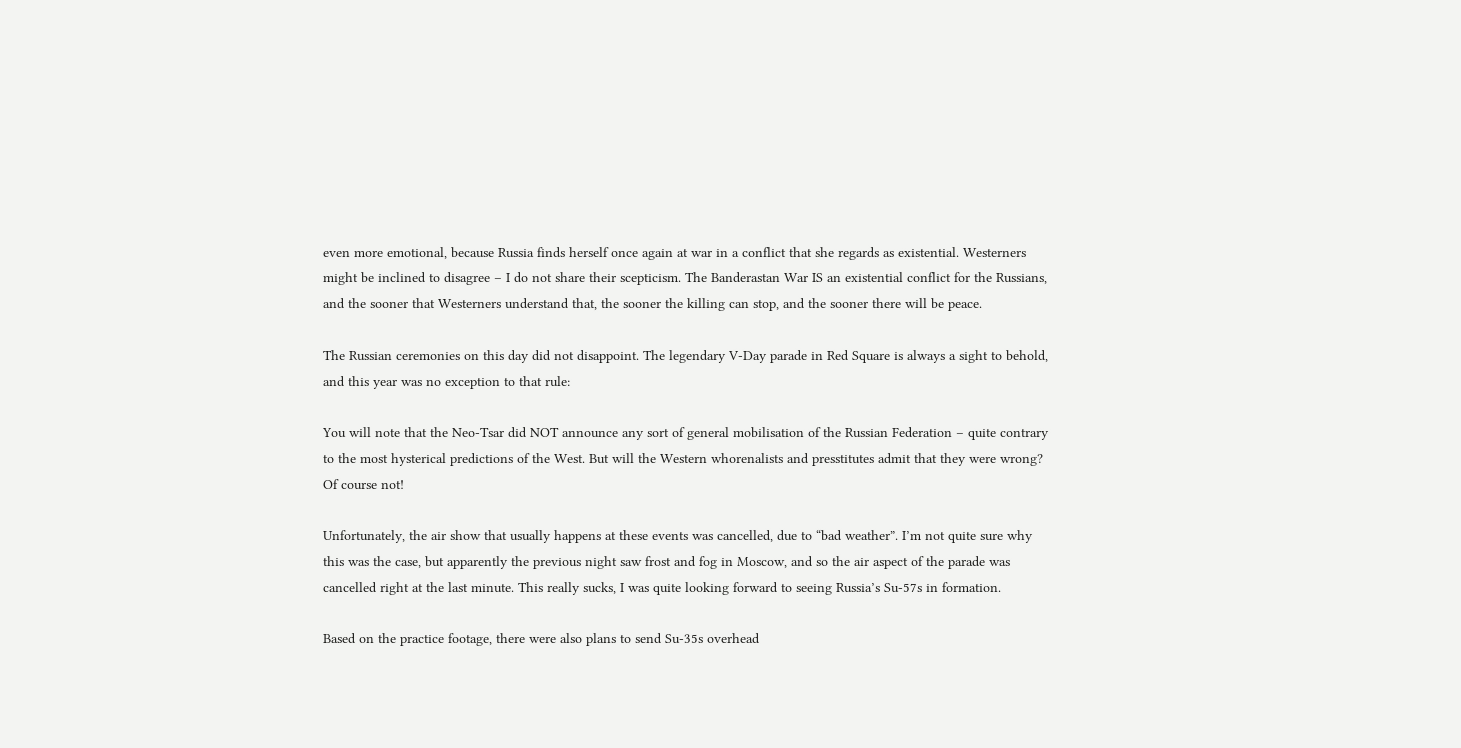even more emotional, because Russia finds herself once again at war in a conflict that she regards as existential. Westerners might be inclined to disagree – I do not share their scepticism. The Banderastan War IS an existential conflict for the Russians, and the sooner that Westerners understand that, the sooner the killing can stop, and the sooner there will be peace.

The Russian ceremonies on this day did not disappoint. The legendary V-Day parade in Red Square is always a sight to behold, and this year was no exception to that rule:

You will note that the Neo-Tsar did NOT announce any sort of general mobilisation of the Russian Federation – quite contrary to the most hysterical predictions of the West. But will the Western whorenalists and presstitutes admit that they were wrong? Of course not!

Unfortunately, the air show that usually happens at these events was cancelled, due to “bad weather”. I’m not quite sure why this was the case, but apparently the previous night saw frost and fog in Moscow, and so the air aspect of the parade was cancelled right at the last minute. This really sucks, I was quite looking forward to seeing Russia’s Su-57s in formation.

Based on the practice footage, there were also plans to send Su-35s overhead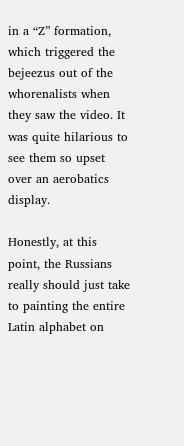in a “Z” formation, which triggered the bejeezus out of the whorenalists when they saw the video. It was quite hilarious to see them so upset over an aerobatics display.

Honestly, at this point, the Russians really should just take to painting the entire Latin alphabet on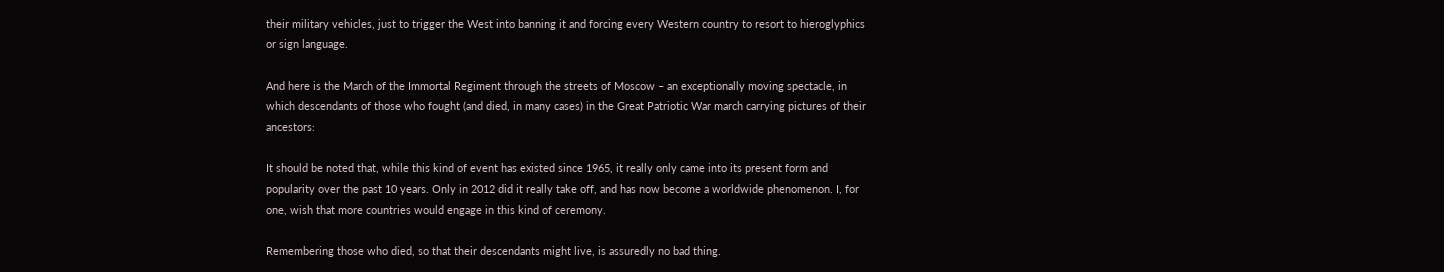their military vehicles, just to trigger the West into banning it and forcing every Western country to resort to hieroglyphics or sign language.

And here is the March of the Immortal Regiment through the streets of Moscow – an exceptionally moving spectacle, in which descendants of those who fought (and died, in many cases) in the Great Patriotic War march carrying pictures of their ancestors:

It should be noted that, while this kind of event has existed since 1965, it really only came into its present form and popularity over the past 10 years. Only in 2012 did it really take off, and has now become a worldwide phenomenon. I, for one, wish that more countries would engage in this kind of ceremony.

Remembering those who died, so that their descendants might live, is assuredly no bad thing.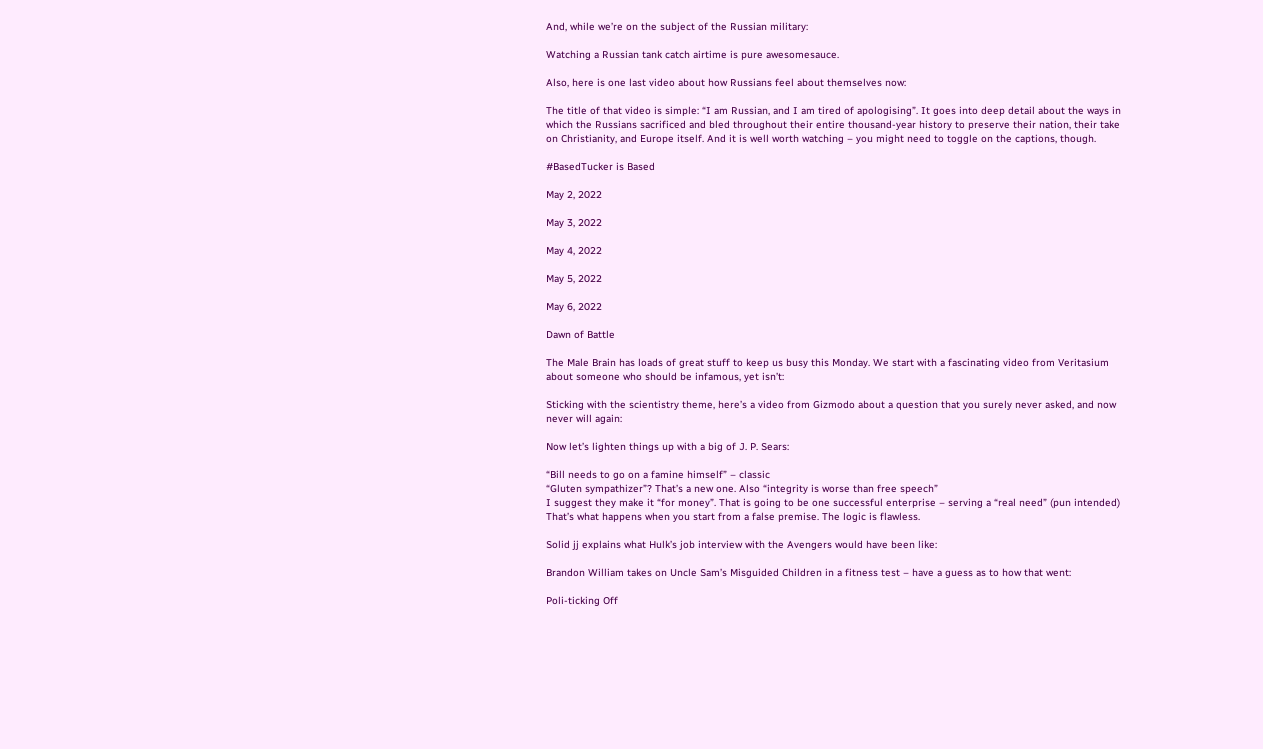And, while we’re on the subject of the Russian military:

Watching a Russian tank catch airtime is pure awesomesauce.

Also, here is one last video about how Russians feel about themselves now:

The title of that video is simple: “I am Russian, and I am tired of apologising”. It goes into deep detail about the ways in which the Russians sacrificed and bled throughout their entire thousand-year history to preserve their nation, their take on Christianity, and Europe itself. And it is well worth watching – you might need to toggle on the captions, though.

#BasedTucker is Based

May 2, 2022

May 3, 2022

May 4, 2022

May 5, 2022

May 6, 2022

Dawn of Battle

The Male Brain has loads of great stuff to keep us busy this Monday. We start with a fascinating video from Veritasium about someone who should be infamous, yet isn’t:

Sticking with the scientistry theme, here’s a video from Gizmodo about a question that you surely never asked, and now never will again:

Now let’s lighten things up with a big of J. P. Sears:

“Bill needs to go on a famine himself” – classic
“Gluten sympathizer”? That’s a new one. Also “integrity is worse than free speech”
I suggest they make it “for money”. That is going to be one successful enterprise – serving a “real need” (pun intended)
That’s what happens when you start from a false premise. The logic is flawless.

Solid jj explains what Hulk’s job interview with the Avengers would have been like:

Brandon William takes on Uncle Sam’s Misguided Children in a fitness test – have a guess as to how that went:

Poli-ticking Off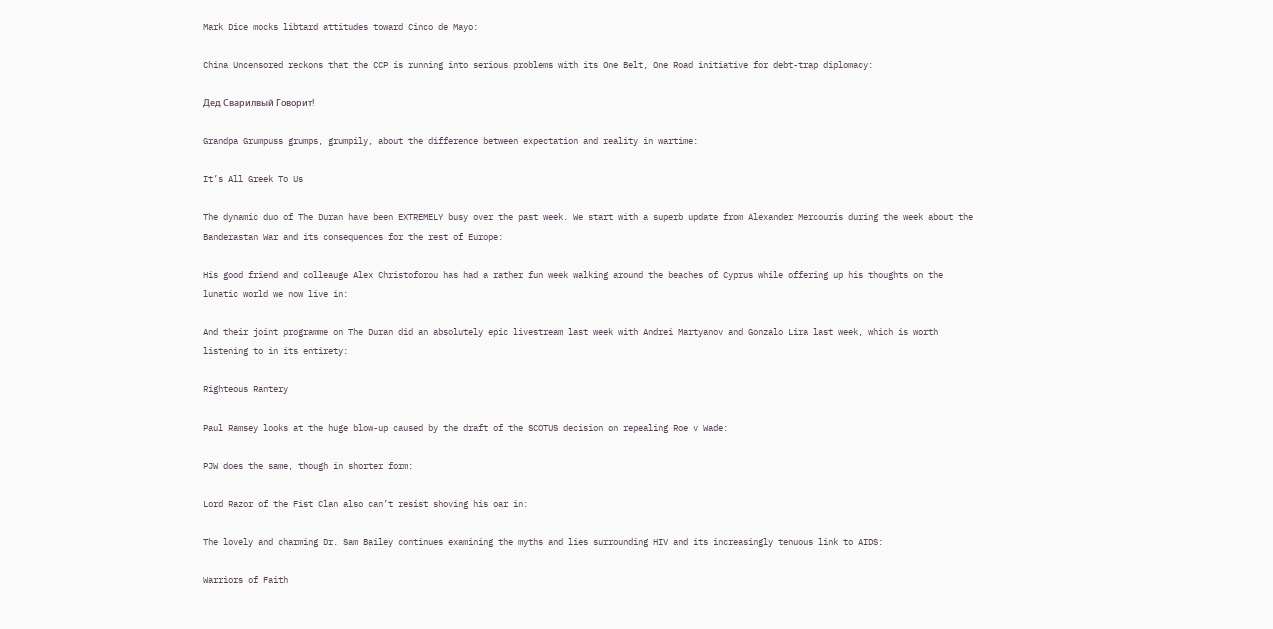Mark Dice mocks libtard attitudes toward Cinco de Mayo:

China Uncensored reckons that the CCP is running into serious problems with its One Belt, One Road initiative for debt-trap diplomacy:

Дед Сварилвый Говорит!

Grandpa Grumpuss grumps, grumpily, about the difference between expectation and reality in wartime:

It’s All Greek To Us

The dynamic duo of The Duran have been EXTREMELY busy over the past week. We start with a superb update from Alexander Mercouris during the week about the Banderastan War and its consequences for the rest of Europe:

His good friend and colleauge Alex Christoforou has had a rather fun week walking around the beaches of Cyprus while offering up his thoughts on the lunatic world we now live in:

And their joint programme on The Duran did an absolutely epic livestream last week with Andrei Martyanov and Gonzalo Lira last week, which is worth listening to in its entirety:

Righteous Rantery

Paul Ramsey looks at the huge blow-up caused by the draft of the SCOTUS decision on repealing Roe v Wade:

PJW does the same, though in shorter form:

Lord Razor of the Fist Clan also can’t resist shoving his oar in:

The lovely and charming Dr. Sam Bailey continues examining the myths and lies surrounding HIV and its increasingly tenuous link to AIDS:

Warriors of Faith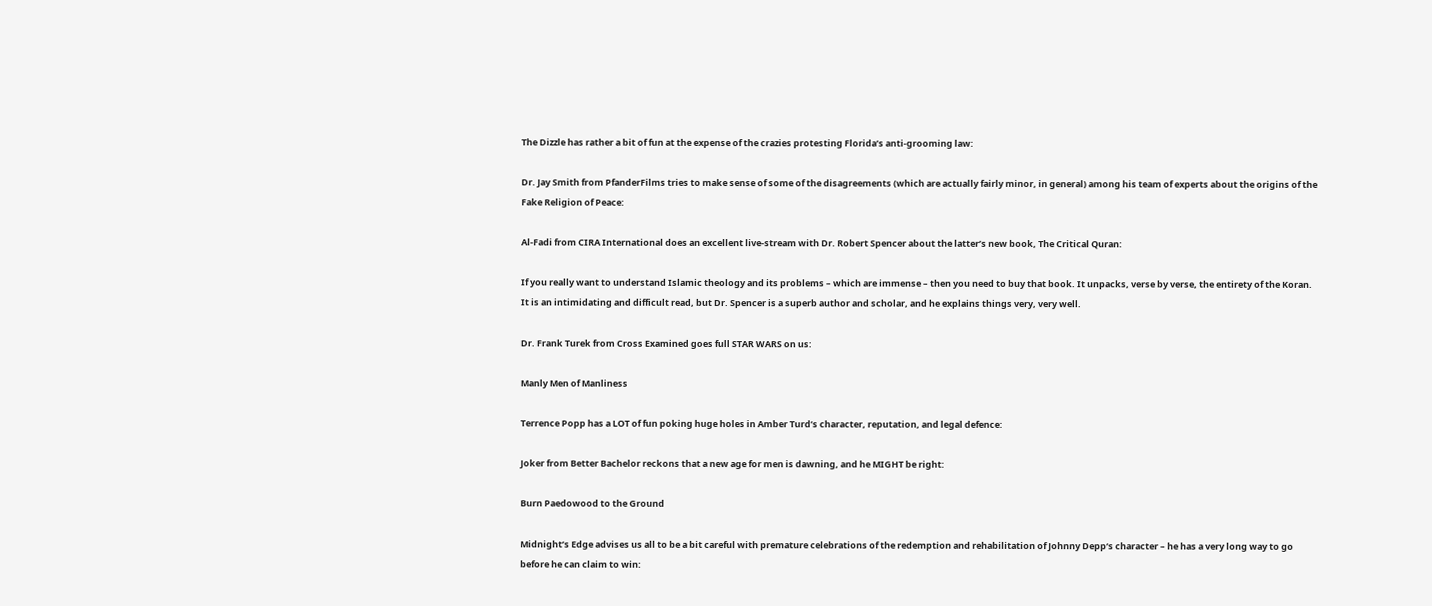The Dizzle has rather a bit of fun at the expense of the crazies protesting Florida’s anti-grooming law:

Dr. Jay Smith from PfanderFilms tries to make sense of some of the disagreements (which are actually fairly minor, in general) among his team of experts about the origins of the Fake Religion of Peace:

Al-Fadi from CIRA International does an excellent live-stream with Dr. Robert Spencer about the latter’s new book, The Critical Quran:

If you really want to understand Islamic theology and its problems – which are immense – then you need to buy that book. It unpacks, verse by verse, the entirety of the Koran. It is an intimidating and difficult read, but Dr. Spencer is a superb author and scholar, and he explains things very, very well.

Dr. Frank Turek from Cross Examined goes full STAR WARS on us:

Manly Men of Manliness

Terrence Popp has a LOT of fun poking huge holes in Amber Turd’s character, reputation, and legal defence:

Joker from Better Bachelor reckons that a new age for men is dawning, and he MIGHT be right:

Burn Paedowood to the Ground

Midnight’s Edge advises us all to be a bit careful with premature celebrations of the redemption and rehabilitation of Johnny Depp‘s character – he has a very long way to go before he can claim to win: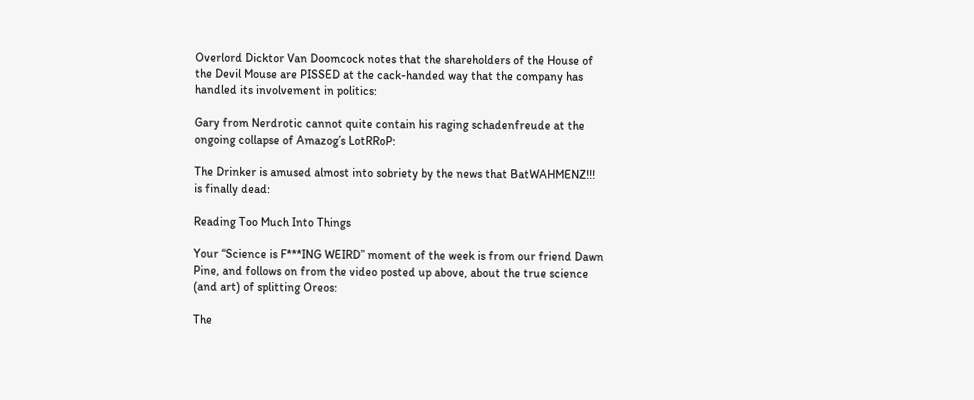Overlord Dicktor Van Doomcock notes that the shareholders of the House of the Devil Mouse are PISSED at the cack-handed way that the company has handled its involvement in politics:

Gary from Nerdrotic cannot quite contain his raging schadenfreude at the ongoing collapse of Amazog’s LotRRoP:

The Drinker is amused almost into sobriety by the news that BatWAHMENZ!!! is finally dead:

Reading Too Much Into Things

Your “Science is F***ING WEIRD” moment of the week is from our friend Dawn Pine, and follows on from the video posted up above, about the true science (and art) of splitting Oreos:

The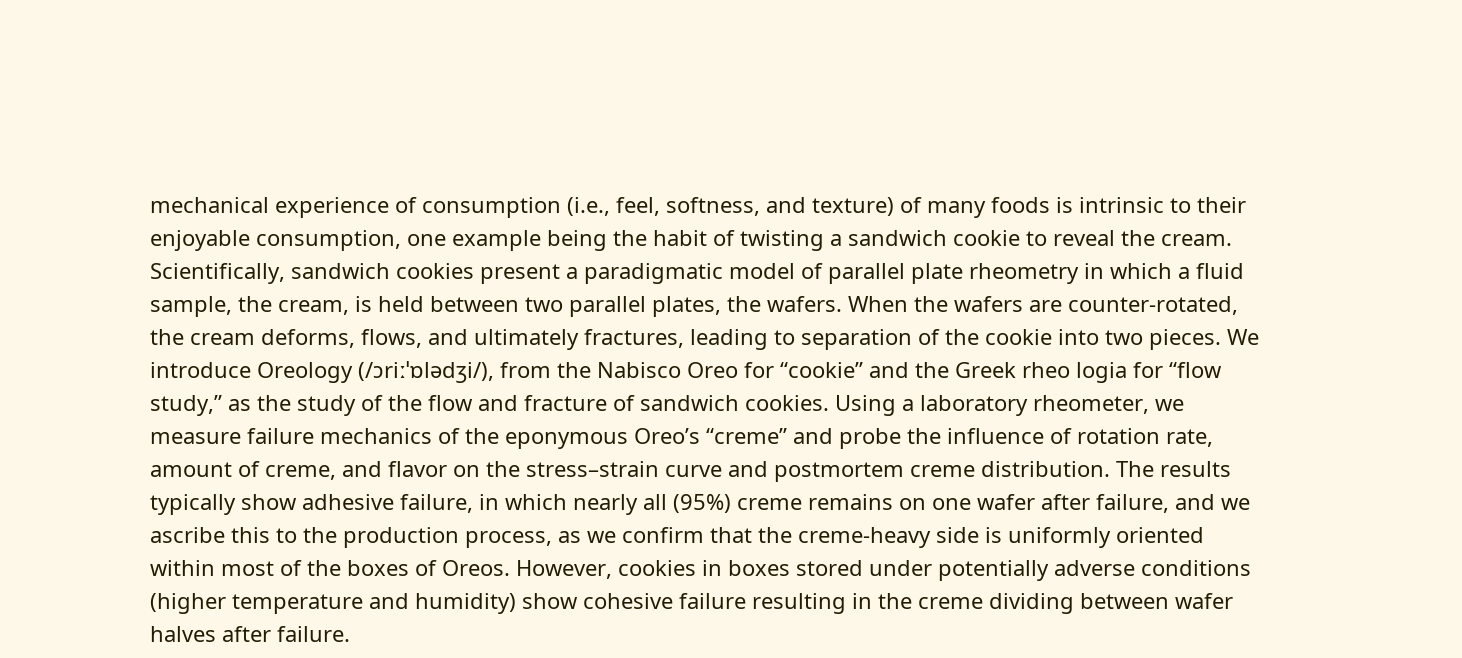mechanical experience of consumption (i.e., feel, softness, and texture) of many foods is intrinsic to their enjoyable consumption, one example being the habit of twisting a sandwich cookie to reveal the cream. Scientifically, sandwich cookies present a paradigmatic model of parallel plate rheometry in which a fluid sample, the cream, is held between two parallel plates, the wafers. When the wafers are counter-rotated, the cream deforms, flows, and ultimately fractures, leading to separation of the cookie into two pieces. We introduce Oreology (/ɔriːˈɒlədʒi/), from the Nabisco Oreo for “cookie” and the Greek rheo logia for “flow study,” as the study of the flow and fracture of sandwich cookies. Using a laboratory rheometer, we measure failure mechanics of the eponymous Oreo’s “creme” and probe the influence of rotation rate, amount of creme, and flavor on the stress–strain curve and postmortem creme distribution. The results typically show adhesive failure, in which nearly all (95%) creme remains on one wafer after failure, and we ascribe this to the production process, as we confirm that the creme-heavy side is uniformly oriented within most of the boxes of Oreos. However, cookies in boxes stored under potentially adverse conditions (higher temperature and humidity) show cohesive failure resulting in the creme dividing between wafer halves after failure.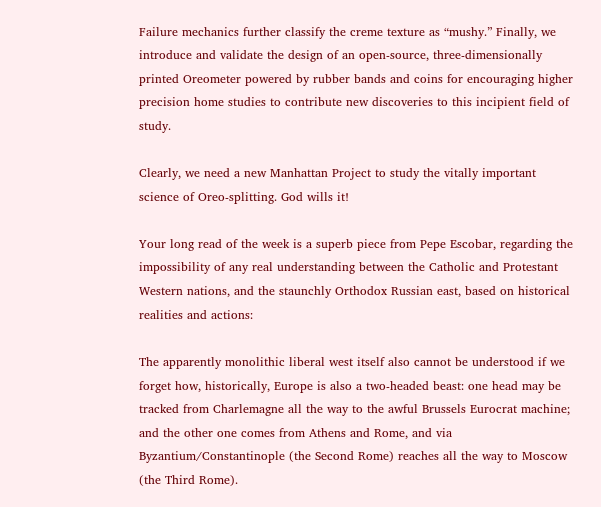Failure mechanics further classify the creme texture as “mushy.” Finally, we introduce and validate the design of an open-source, three-dimensionally printed Oreometer powered by rubber bands and coins for encouraging higher precision home studies to contribute new discoveries to this incipient field of study.

Clearly, we need a new Manhattan Project to study the vitally important science of Oreo-splitting. God wills it!

Your long read of the week is a superb piece from Pepe Escobar, regarding the impossibility of any real understanding between the Catholic and Protestant Western nations, and the staunchly Orthodox Russian east, based on historical realities and actions:

The apparently monolithic liberal west itself also cannot be understood if we forget how, historically, Europe is also a two-headed beast: one head may be tracked from Charlemagne all the way to the awful Brussels Eurocrat machine; and the other one comes from Athens and Rome, and via Byzantium/Constantinople (the Second Rome) reaches all the way to Moscow (the Third Rome).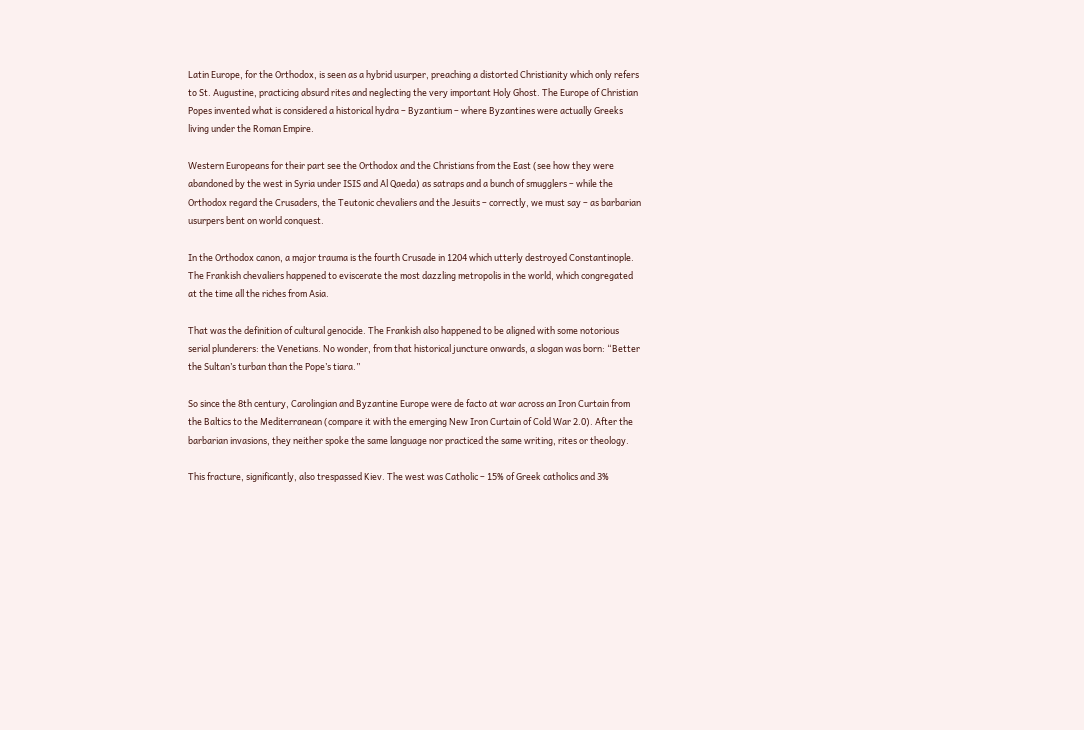Latin Europe, for the Orthodox, is seen as a hybrid usurper, preaching a distorted Christianity which only refers to St. Augustine, practicing absurd rites and neglecting the very important Holy Ghost. The Europe of Christian Popes invented what is considered a historical hydra – Byzantium – where Byzantines were actually Greeks living under the Roman Empire.

Western Europeans for their part see the Orthodox and the Christians from the East (see how they were abandoned by the west in Syria under ISIS and Al Qaeda) as satraps and a bunch of smugglers – while the Orthodox regard the Crusaders, the Teutonic chevaliers and the Jesuits – correctly, we must say – as barbarian usurpers bent on world conquest.

In the Orthodox canon, a major trauma is the fourth Crusade in 1204 which utterly destroyed Constantinople. The Frankish chevaliers happened to eviscerate the most dazzling metropolis in the world, which congregated at the time all the riches from Asia.

That was the definition of cultural genocide. The Frankish also happened to be aligned with some notorious serial plunderers: the Venetians. No wonder, from that historical juncture onwards, a slogan was born: “Better the Sultan’s turban than the Pope’s tiara.”

So since the 8th century, Carolingian and Byzantine Europe were de facto at war across an Iron Curtain from the Baltics to the Mediterranean (compare it with the emerging New Iron Curtain of Cold War 2.0). After the barbarian invasions, they neither spoke the same language nor practiced the same writing, rites or theology.

This fracture, significantly, also trespassed Kiev. The west was Catholic – 15% of Greek catholics and 3%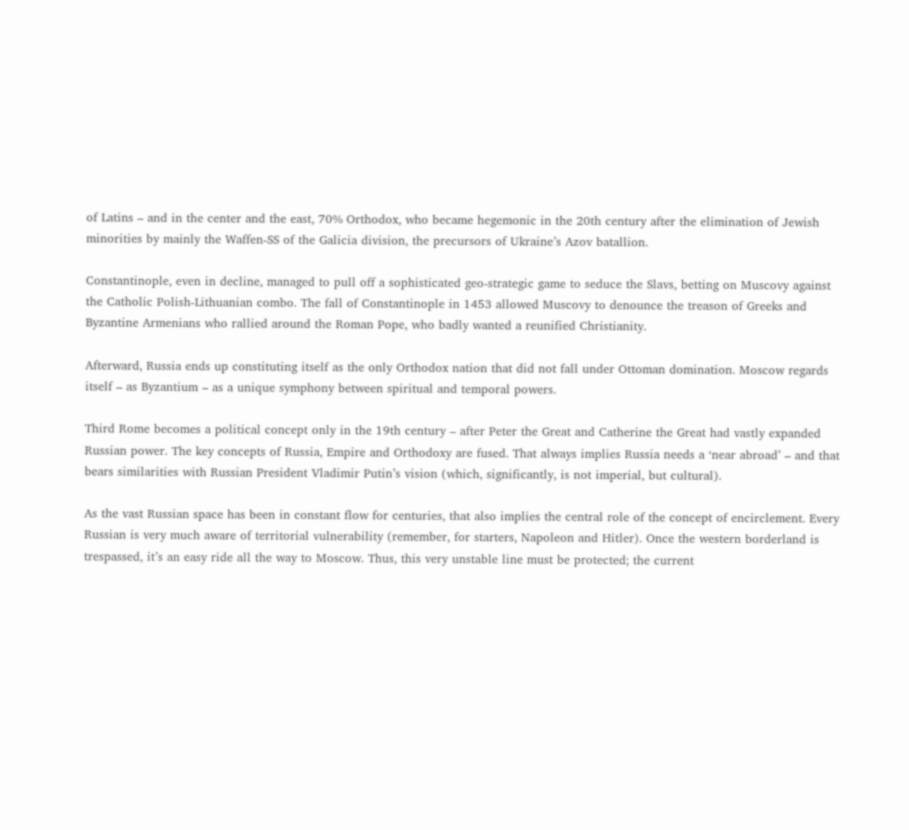of Latins – and in the center and the east, 70% Orthodox, who became hegemonic in the 20th century after the elimination of Jewish minorities by mainly the Waffen-SS of the Galicia division, the precursors of Ukraine’s Azov batallion.

Constantinople, even in decline, managed to pull off a sophisticated geo-strategic game to seduce the Slavs, betting on Muscovy against the Catholic Polish-Lithuanian combo. The fall of Constantinople in 1453 allowed Muscovy to denounce the treason of Greeks and Byzantine Armenians who rallied around the Roman Pope, who badly wanted a reunified Christianity.

Afterward, Russia ends up constituting itself as the only Orthodox nation that did not fall under Ottoman domination. Moscow regards itself – as Byzantium – as a unique symphony between spiritual and temporal powers.

Third Rome becomes a political concept only in the 19th century – after Peter the Great and Catherine the Great had vastly expanded Russian power. The key concepts of Russia, Empire and Orthodoxy are fused. That always implies Russia needs a ‘near abroad’ – and that bears similarities with Russian President Vladimir Putin’s vision (which, significantly, is not imperial, but cultural).

As the vast Russian space has been in constant flow for centuries, that also implies the central role of the concept of encirclement. Every Russian is very much aware of territorial vulnerability (remember, for starters, Napoleon and Hitler). Once the western borderland is trespassed, it’s an easy ride all the way to Moscow. Thus, this very unstable line must be protected; the current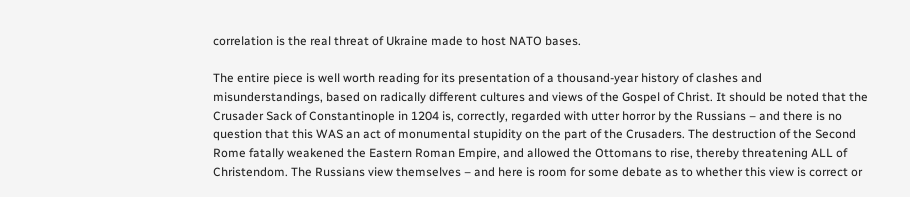correlation is the real threat of Ukraine made to host NATO bases.

The entire piece is well worth reading for its presentation of a thousand-year history of clashes and misunderstandings, based on radically different cultures and views of the Gospel of Christ. It should be noted that the Crusader Sack of Constantinople in 1204 is, correctly, regarded with utter horror by the Russians – and there is no question that this WAS an act of monumental stupidity on the part of the Crusaders. The destruction of the Second Rome fatally weakened the Eastern Roman Empire, and allowed the Ottomans to rise, thereby threatening ALL of Christendom. The Russians view themselves – and here is room for some debate as to whether this view is correct or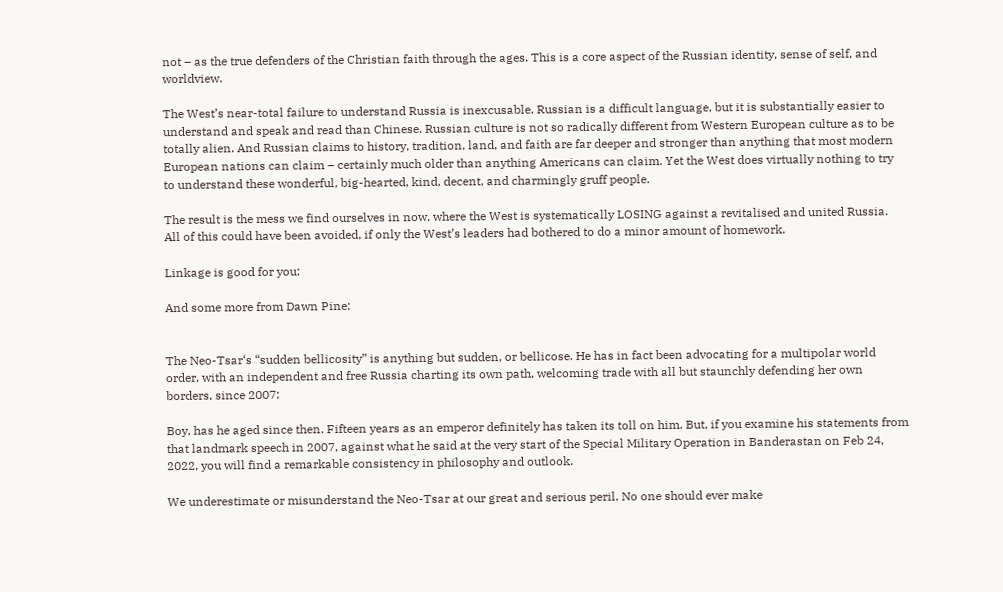not – as the true defenders of the Christian faith through the ages. This is a core aspect of the Russian identity, sense of self, and worldview.

The West’s near-total failure to understand Russia is inexcusable. Russian is a difficult language, but it is substantially easier to understand and speak and read than Chinese. Russian culture is not so radically different from Western European culture as to be totally alien. And Russian claims to history, tradition, land, and faith are far deeper and stronger than anything that most modern European nations can claim – certainly much older than anything Americans can claim. Yet the West does virtually nothing to try to understand these wonderful, big-hearted, kind, decent, and charmingly gruff people.

The result is the mess we find ourselves in now, where the West is systematically LOSING against a revitalised and united Russia. All of this could have been avoided, if only the West’s leaders had bothered to do a minor amount of homework.

Linkage is good for you:

And some more from Dawn Pine:


The Neo-Tsar‘s “sudden bellicosity” is anything but sudden, or bellicose. He has in fact been advocating for a multipolar world order, with an independent and free Russia charting its own path, welcoming trade with all but staunchly defending her own borders, since 2007:

Boy, has he aged since then. Fifteen years as an emperor definitely has taken its toll on him. But, if you examine his statements from that landmark speech in 2007, against what he said at the very start of the Special Military Operation in Banderastan on Feb 24, 2022, you will find a remarkable consistency in philosophy and outlook.

We underestimate or misunderstand the Neo-Tsar at our great and serious peril. No one should ever make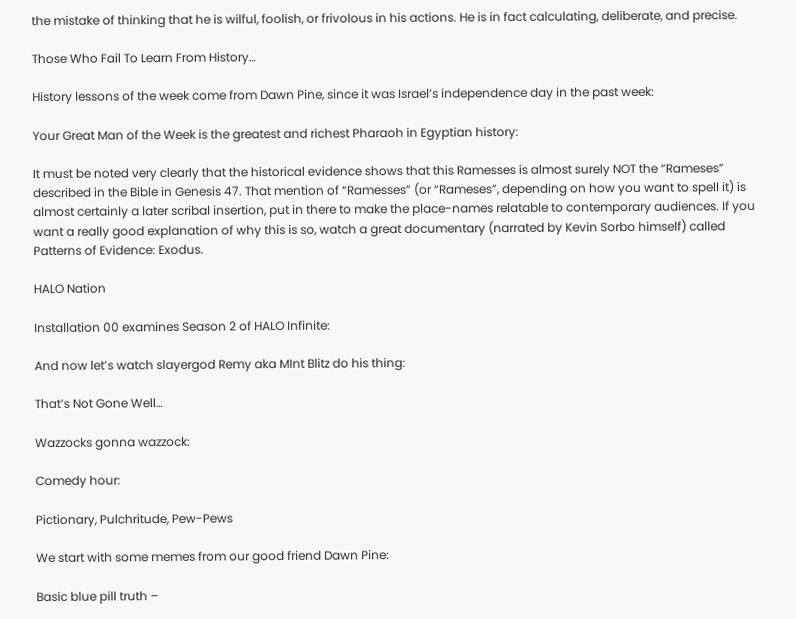the mistake of thinking that he is wilful, foolish, or frivolous in his actions. He is in fact calculating, deliberate, and precise.

Those Who Fail To Learn From History…

History lessons of the week come from Dawn Pine, since it was Israel’s independence day in the past week:

Your Great Man of the Week is the greatest and richest Pharaoh in Egyptian history:

It must be noted very clearly that the historical evidence shows that this Ramesses is almost surely NOT the “Rameses” described in the Bible in Genesis 47. That mention of “Ramesses” (or “Rameses”, depending on how you want to spell it) is almost certainly a later scribal insertion, put in there to make the place-names relatable to contemporary audiences. If you want a really good explanation of why this is so, watch a great documentary (narrated by Kevin Sorbo himself) called Patterns of Evidence: Exodus.

HALO Nation

Installation 00 examines Season 2 of HALO Infinite:

And now let’s watch slayergod Remy aka MInt Blitz do his thing:

That’s Not Gone Well…

Wazzocks gonna wazzock:

Comedy hour:

Pictionary, Pulchritude, Pew-Pews

We start with some memes from our good friend Dawn Pine:

Basic blue pill truth –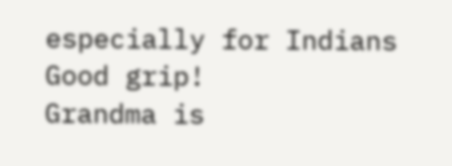especially for Indians
Good grip!
Grandma is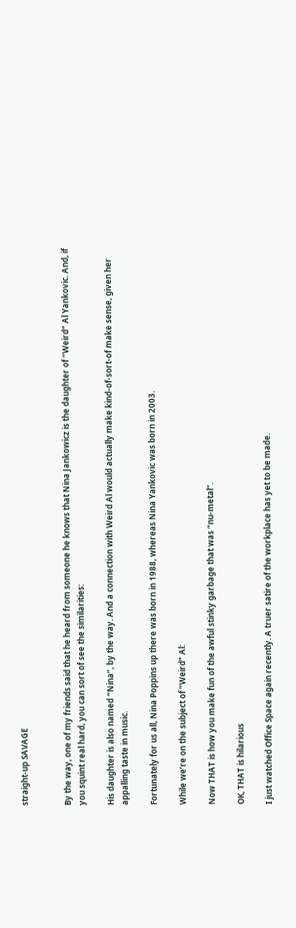straight-up SAVAGE


By the way, one of my friends said that he heard from someone he knows that Nina Jankowicz is the daughter of “Weird” Al Yankovic. And, if you squint real hard, you can sort of see the similarities:

His daughter is also named “Nina”, by the way. And a connection with Weird Al would actually make kind-of-sort-of make sense, given her appalling taste in music.

Fortunately for us all, Nina Poppins up there was born in 1988, whereas Nina Yankovic was born in 2003.

While we’re on the subject of “Weird” Al:

Now THAT is how you make fun of the awful stinky garbage that was “nu-metal”.

OK, THAT is hilarious

I just watched Office Space again recently. A truer satire of the workplace has yet to be made.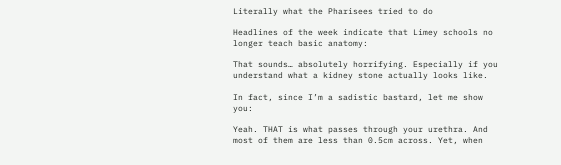Literally what the Pharisees tried to do

Headlines of the week indicate that Limey schools no longer teach basic anatomy:

That sounds… absolutely horrifying. Especially if you understand what a kidney stone actually looks like.

In fact, since I’m a sadistic bastard, let me show you:

Yeah. THAT is what passes through your urethra. And most of them are less than 0.5cm across. Yet, when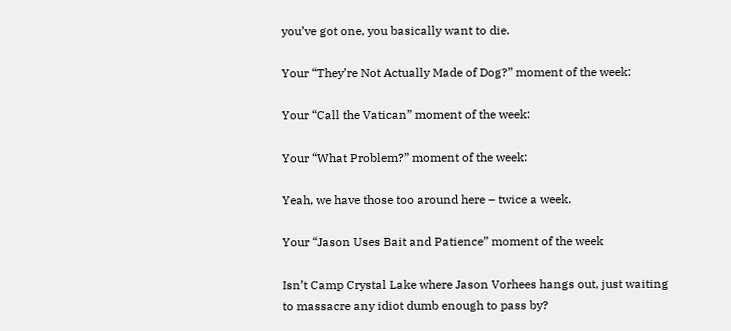you’ve got one, you basically want to die.

Your “They’re Not Actually Made of Dog?” moment of the week:

Your “Call the Vatican” moment of the week:

Your “What Problem?” moment of the week:

Yeah, we have those too around here – twice a week.

Your “Jason Uses Bait and Patience” moment of the week

Isn’t Camp Crystal Lake where Jason Vorhees hangs out, just waiting to massacre any idiot dumb enough to pass by?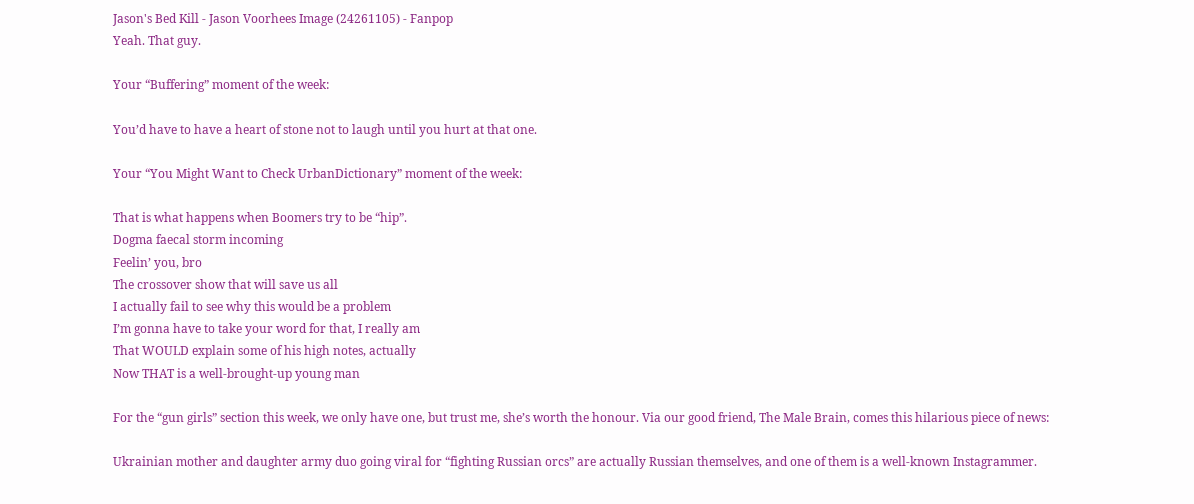Jason's Bed Kill - Jason Voorhees Image (24261105) - Fanpop
Yeah. That guy.

Your “Buffering” moment of the week:

You’d have to have a heart of stone not to laugh until you hurt at that one.

Your “You Might Want to Check UrbanDictionary” moment of the week:

That is what happens when Boomers try to be “hip”.
Dogma faecal storm incoming
Feelin’ you, bro
The crossover show that will save us all
I actually fail to see why this would be a problem
I’m gonna have to take your word for that, I really am
That WOULD explain some of his high notes, actually
Now THAT is a well-brought-up young man

For the “gun girls” section this week, we only have one, but trust me, she’s worth the honour. Via our good friend, The Male Brain, comes this hilarious piece of news:

Ukrainian mother and daughter army duo going viral for “fighting Russian orcs” are actually Russian themselves, and one of them is a well-known Instagrammer.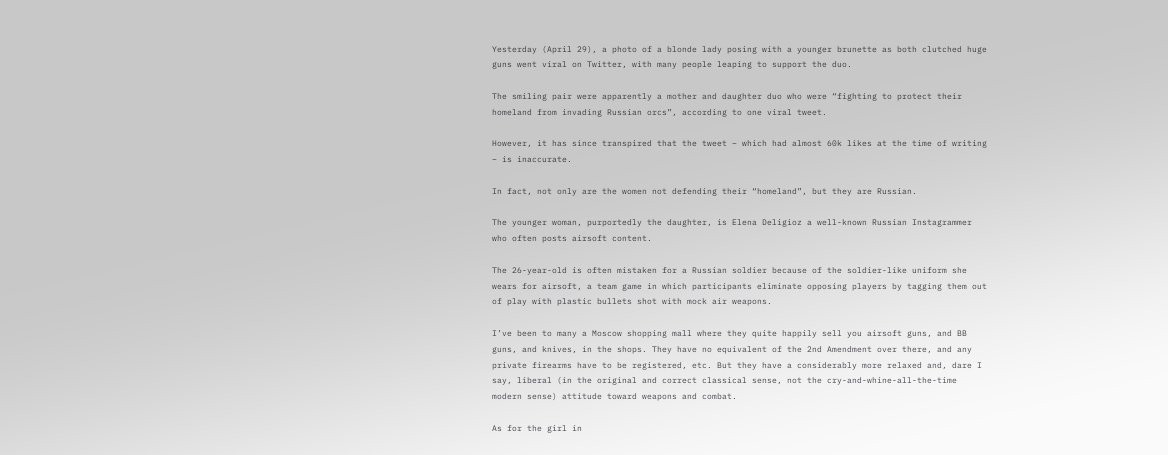Yesterday (April 29), a photo of a blonde lady posing with a younger brunette as both clutched huge guns went viral on Twitter, with many people leaping to support the duo.

The smiling pair were apparently a mother and daughter duo who were “fighting to protect their homeland from invading Russian orcs”, according to one viral tweet.

However, it has since transpired that the tweet – which had almost 60k likes at the time of writing – is inaccurate.

In fact, not only are the women not defending their “homeland”, but they are Russian.

The younger woman, purportedly the daughter, is Elena Deligioz a well-known Russian Instagrammer who often posts airsoft content.

The 26-year-old is often mistaken for a Russian soldier because of the soldier-like uniform she wears for airsoft, a team game in which participants eliminate opposing players by tagging them out of play with plastic bullets shot with mock air weapons.

I’ve been to many a Moscow shopping mall where they quite happily sell you airsoft guns, and BB guns, and knives, in the shops. They have no equivalent of the 2nd Amendment over there, and any private firearms have to be registered, etc. But they have a considerably more relaxed and, dare I say, liberal (in the original and correct classical sense, not the cry-and-whine-all-the-time modern sense) attitude toward weapons and combat.

As for the girl in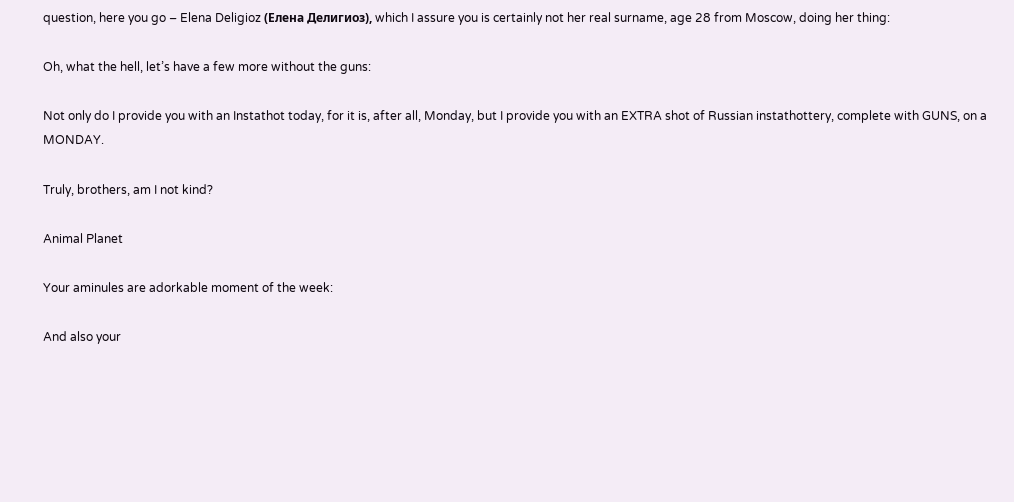question, here you go – Elena Deligioz (Елена Делигиоз), which I assure you is certainly not her real surname, age 28 from Moscow, doing her thing:

Oh, what the hell, let’s have a few more without the guns:

Not only do I provide you with an Instathot today, for it is, after all, Monday, but I provide you with an EXTRA shot of Russian instathottery, complete with GUNS, on a MONDAY.

Truly, brothers, am I not kind?

Animal Planet

Your aminules are adorkable moment of the week:

And also your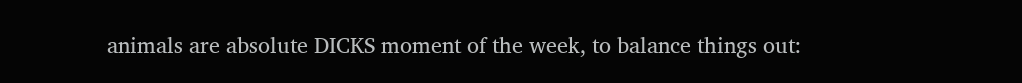animals are absolute DICKS moment of the week, to balance things out: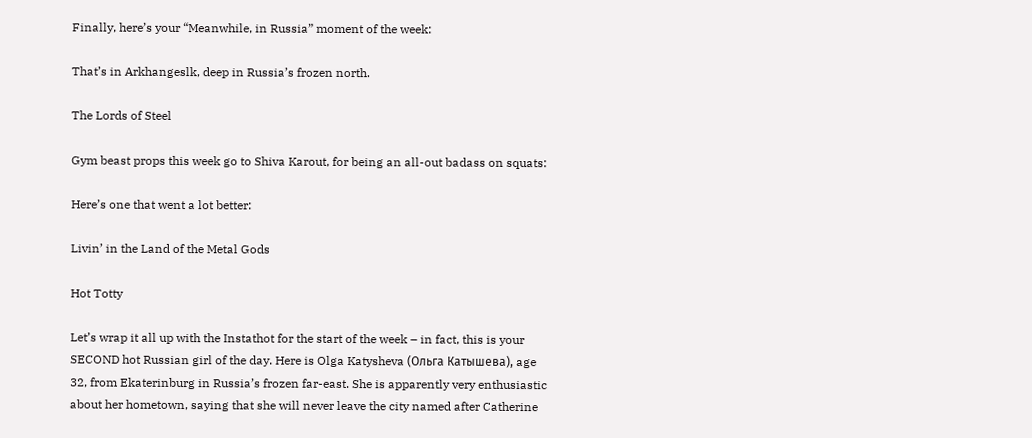Finally, here’s your “Meanwhile, in Russia” moment of the week:

That’s in Arkhangeslk, deep in Russia’s frozen north.

The Lords of Steel

Gym beast props this week go to Shiva Karout, for being an all-out badass on squats:

Here’s one that went a lot better:

Livin’ in the Land of the Metal Gods

Hot Totty

Let’s wrap it all up with the Instathot for the start of the week – in fact, this is your SECOND hot Russian girl of the day. Here is Olga Katysheva (Ольга Катышева), age 32, from Ekaterinburg in Russia’s frozen far-east. She is apparently very enthusiastic about her hometown, saying that she will never leave the city named after Catherine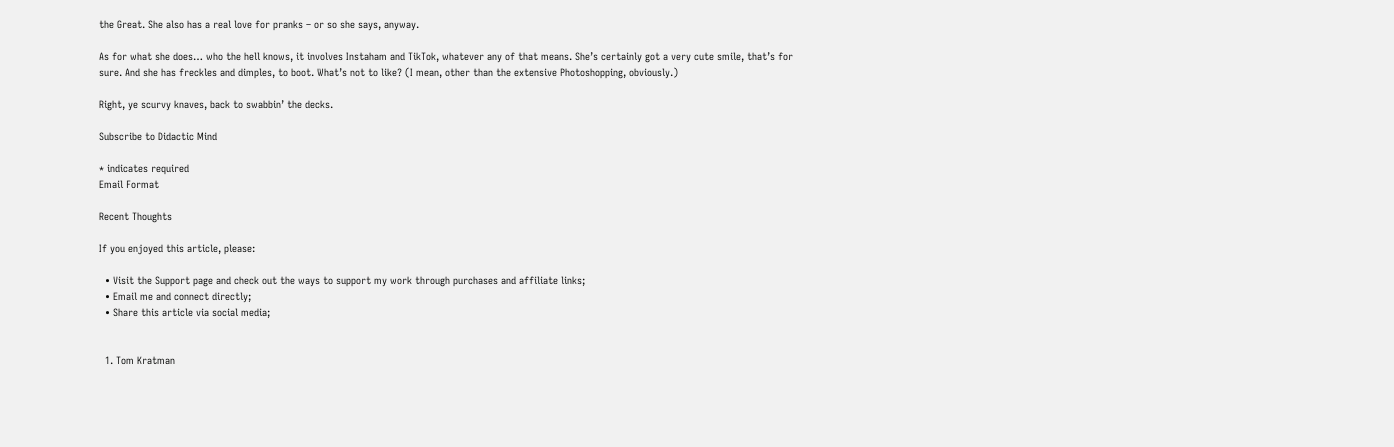the Great. She also has a real love for pranks – or so she says, anyway.

As for what she does… who the hell knows, it involves Instaham and TikTok, whatever any of that means. She’s certainly got a very cute smile, that’s for sure. And she has freckles and dimples, to boot. What’s not to like? (I mean, other than the extensive Photoshopping, obviously.)

Right, ye scurvy knaves, back to swabbin’ the decks.

Subscribe to Didactic Mind

* indicates required
Email Format

Recent Thoughts

If you enjoyed this article, please:

  • Visit the Support page and check out the ways to support my work through purchases and affiliate links;
  • Email me and connect directly;
  • Share this article via social media;


  1. Tom Kratman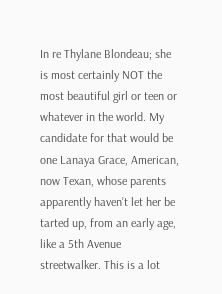In re Thylane Blondeau; she is most certainly NOT the most beautiful girl or teen or whatever in the world. My candidate for that would be one Lanaya Grace, American, now Texan, whose parents apparently haven’t let her be tarted up, from an early age, like a 5th Avenue streetwalker. This is a lot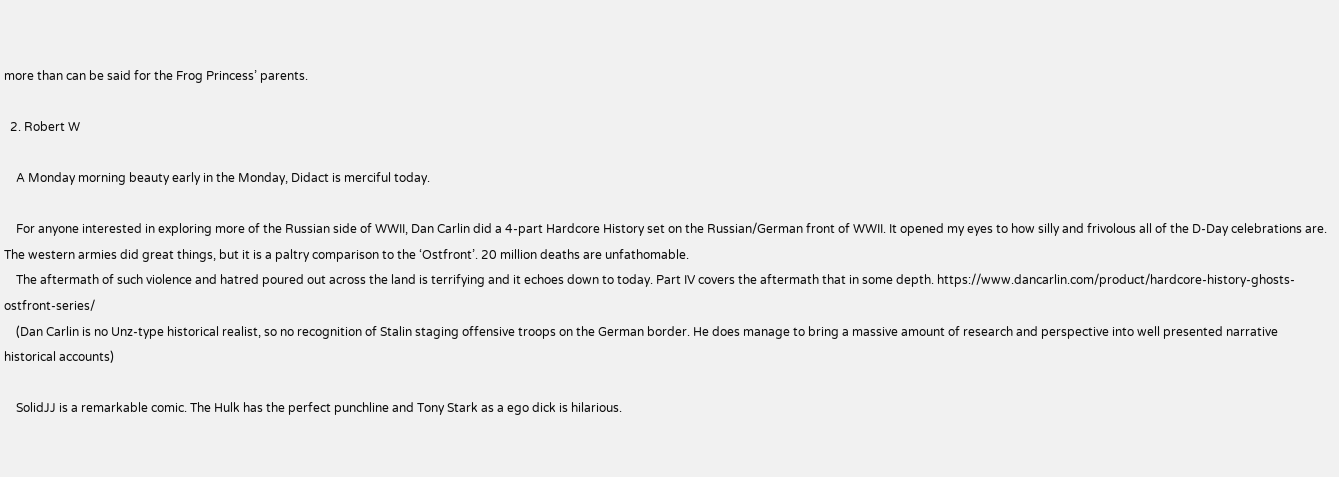more than can be said for the Frog Princess’ parents.

  2. Robert W

    A Monday morning beauty early in the Monday, Didact is merciful today.

    For anyone interested in exploring more of the Russian side of WWII, Dan Carlin did a 4-part Hardcore History set on the Russian/German front of WWII. It opened my eyes to how silly and frivolous all of the D-Day celebrations are. The western armies did great things, but it is a paltry comparison to the ‘Ostfront’. 20 million deaths are unfathomable.
    The aftermath of such violence and hatred poured out across the land is terrifying and it echoes down to today. Part IV covers the aftermath that in some depth. https://www.dancarlin.com/product/hardcore-history-ghosts-ostfront-series/
    (Dan Carlin is no Unz-type historical realist, so no recognition of Stalin staging offensive troops on the German border. He does manage to bring a massive amount of research and perspective into well presented narrative historical accounts)

    SolidJJ is a remarkable comic. The Hulk has the perfect punchline and Tony Stark as a ego dick is hilarious.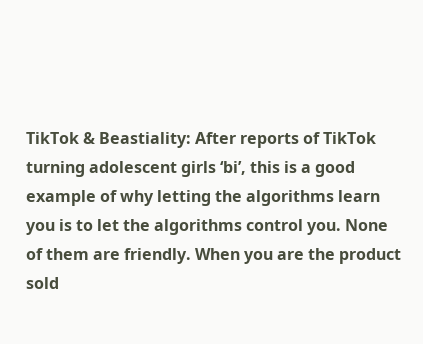TikTok & Beastiality: After reports of TikTok turning adolescent girls ‘bi’, this is a good example of why letting the algorithms learn you is to let the algorithms control you. None of them are friendly. When you are the product sold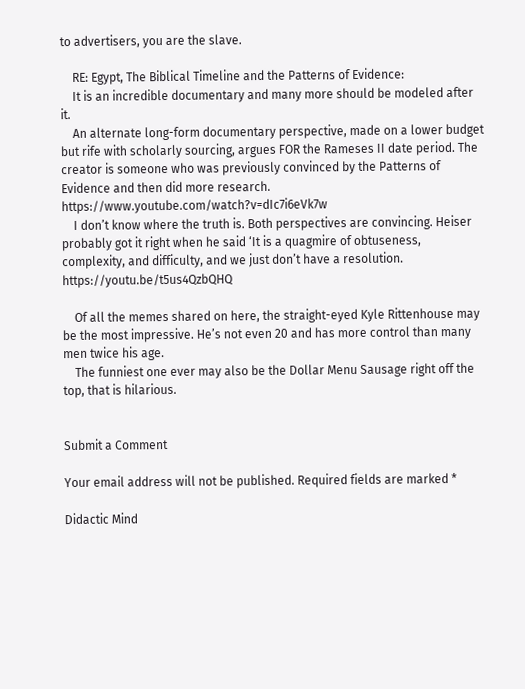to advertisers, you are the slave.

    RE: Egypt, The Biblical Timeline and the Patterns of Evidence:
    It is an incredible documentary and many more should be modeled after it.
    An alternate long-form documentary perspective, made on a lower budget but rife with scholarly sourcing, argues FOR the Rameses II date period. The creator is someone who was previously convinced by the Patterns of Evidence and then did more research. https://www.youtube.com/watch?v=dIc7i6eVk7w
    I don’t know where the truth is. Both perspectives are convincing. Heiser probably got it right when he said ‘It is a quagmire of obtuseness, complexity, and difficulty, and we just don’t have a resolution. https://youtu.be/t5us4QzbQHQ

    Of all the memes shared on here, the straight-eyed Kyle Rittenhouse may be the most impressive. He’s not even 20 and has more control than many men twice his age.
    The funniest one ever may also be the Dollar Menu Sausage right off the top, that is hilarious.


Submit a Comment

Your email address will not be published. Required fields are marked *

Didactic Mind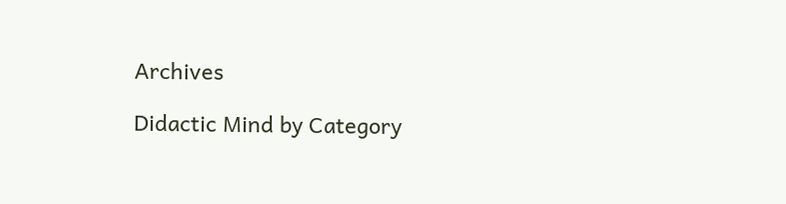Archives

Didactic Mind by Category